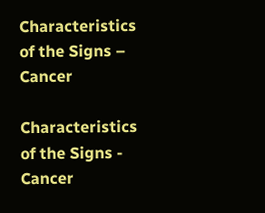Characteristics of the Signs – Cancer

Characteristics of the Signs - Cancer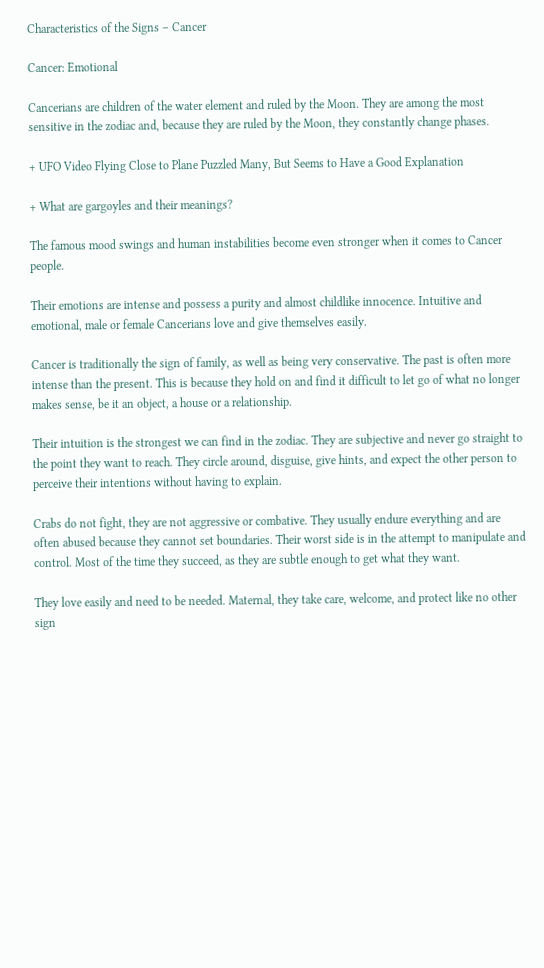Characteristics of the Signs – Cancer

Cancer: Emotional

Cancerians are children of the water element and ruled by the Moon. They are among the most sensitive in the zodiac and, because they are ruled by the Moon, they constantly change phases.

+ UFO Video Flying Close to Plane Puzzled Many, But Seems to Have a Good Explanation

+ What are gargoyles and their meanings?

The famous mood swings and human instabilities become even stronger when it comes to Cancer people.

Their emotions are intense and possess a purity and almost childlike innocence. Intuitive and emotional, male or female Cancerians love and give themselves easily.

Cancer is traditionally the sign of family, as well as being very conservative. The past is often more intense than the present. This is because they hold on and find it difficult to let go of what no longer makes sense, be it an object, a house or a relationship.

Their intuition is the strongest we can find in the zodiac. They are subjective and never go straight to the point they want to reach. They circle around, disguise, give hints, and expect the other person to perceive their intentions without having to explain.

Crabs do not fight, they are not aggressive or combative. They usually endure everything and are often abused because they cannot set boundaries. Their worst side is in the attempt to manipulate and control. Most of the time they succeed, as they are subtle enough to get what they want.

They love easily and need to be needed. Maternal, they take care, welcome, and protect like no other sign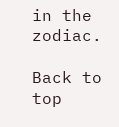in the zodiac.

Back to top